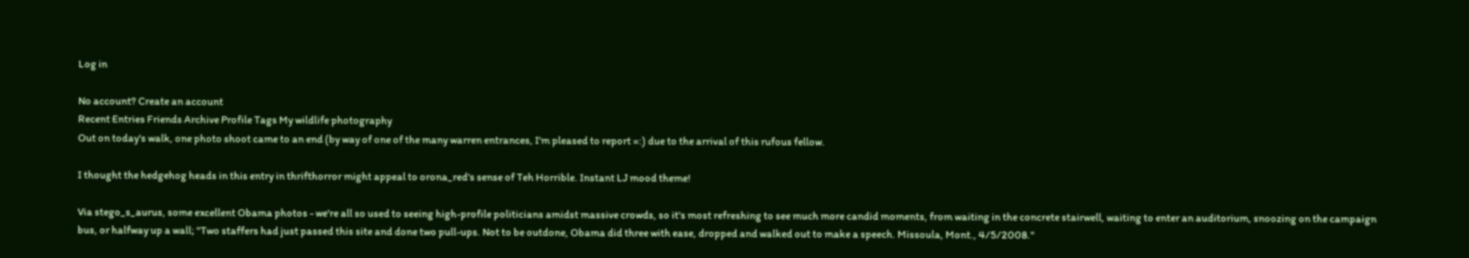Log in

No account? Create an account
Recent Entries Friends Archive Profile Tags My wildlife photography
Out on today's walk, one photo shoot came to an end (by way of one of the many warren entrances, I'm pleased to report =:) due to the arrival of this rufous fellow.

I thought the hedgehog heads in this entry in thrifthorror might appeal to orona_red's sense of Teh Horrible. Instant LJ mood theme!

Via stego_s_aurus, some excellent Obama photos - we're all so used to seeing high-profile politicians amidst massive crowds, so it's most refreshing to see much more candid moments, from waiting in the concrete stairwell, waiting to enter an auditorium, snoozing on the campaign bus, or halfway up a wall; "Two staffers had just passed this site and done two pull-ups. Not to be outdone, Obama did three with ease, dropped and walked out to make a speech. Missoula, Mont., 4/5/2008."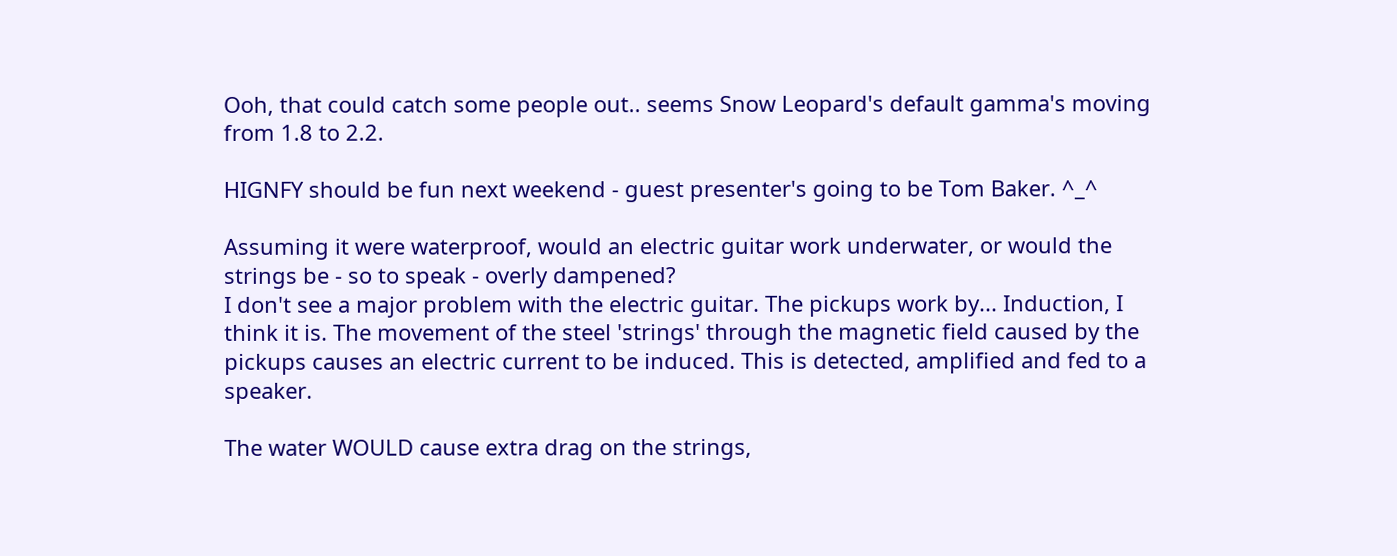Ooh, that could catch some people out.. seems Snow Leopard's default gamma's moving from 1.8 to 2.2.

HIGNFY should be fun next weekend - guest presenter's going to be Tom Baker. ^_^

Assuming it were waterproof, would an electric guitar work underwater, or would the strings be - so to speak - overly dampened?
I don't see a major problem with the electric guitar. The pickups work by... Induction, I think it is. The movement of the steel 'strings' through the magnetic field caused by the pickups causes an electric current to be induced. This is detected, amplified and fed to a speaker.

The water WOULD cause extra drag on the strings,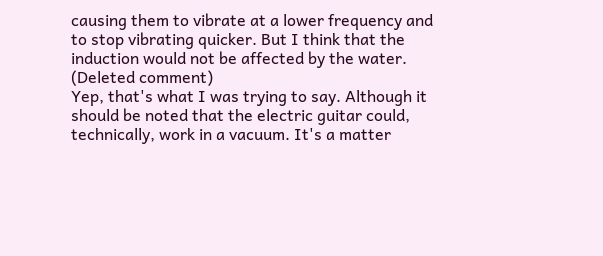causing them to vibrate at a lower frequency and to stop vibrating quicker. But I think that the induction would not be affected by the water.
(Deleted comment)
Yep, that's what I was trying to say. Although it should be noted that the electric guitar could, technically, work in a vacuum. It's a matter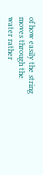of how easily the string moves through the water rather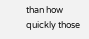than how quickly those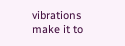vibrations make it to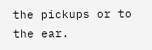the pickups or to the ear.